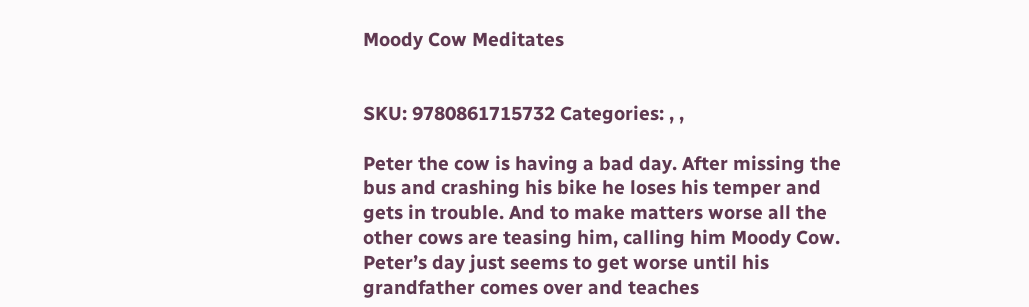Moody Cow Meditates


SKU: 9780861715732 Categories: , ,

Peter the cow is having a bad day. After missing the bus and crashing his bike he loses his temper and gets in trouble. And to make matters worse all the other cows are teasing him, calling him Moody Cow. Peter’s day just seems to get worse until his grandfather comes over and teaches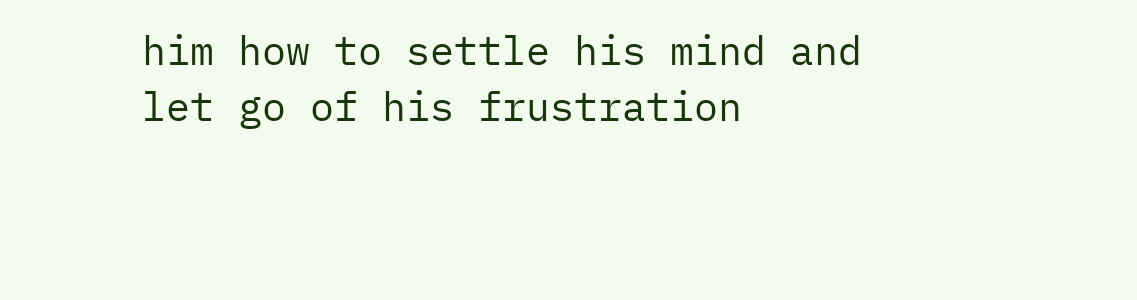him how to settle his mind and let go of his frustration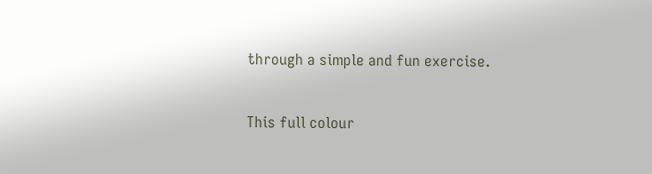through a simple and fun exercise.

This full colour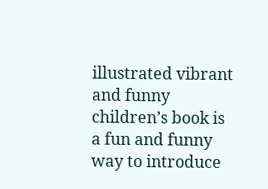illustrated vibrant and funny children’s book is a fun and funny way to introduce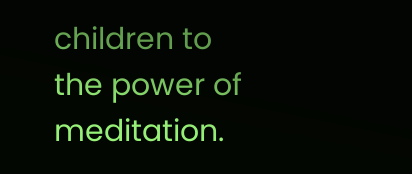children to the power of meditation.